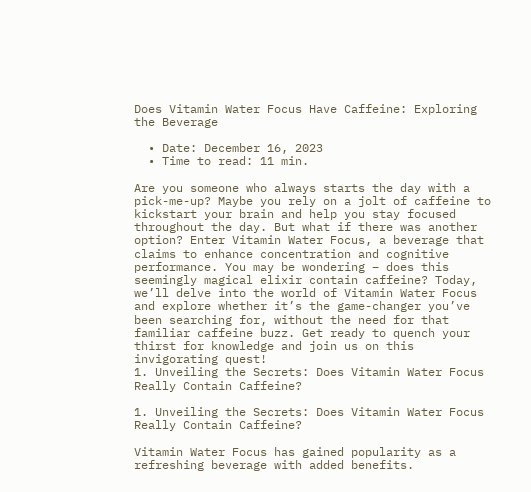Does Vitamin Water Focus Have Caffeine: Exploring the Beverage

  • Date: December 16, 2023
  • Time to read: 11 min.

Are you someone who always starts the day with a pick-me-up? Maybe you rely on a jolt of caffeine to kickstart your brain and help you stay focused throughout the day. But what if there was another option? Enter Vitamin Water Focus, a beverage that claims to enhance concentration and cognitive performance. You may be wondering – does this seemingly magical elixir contain caffeine? Today, we’ll delve into the world of Vitamin Water Focus and explore whether it’s the game-changer you’ve been searching for, without the need for that familiar caffeine buzz. Get ready to quench your thirst for knowledge and join us on this invigorating quest!
1. Unveiling the Secrets: Does Vitamin Water Focus Really Contain Caffeine?

1. Unveiling the Secrets: Does Vitamin Water Focus Really Contain Caffeine?

Vitamin Water Focus has gained popularity as a refreshing beverage with added benefits.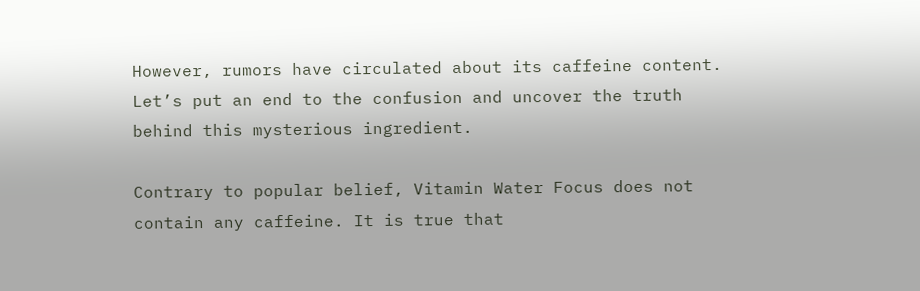However, rumors have circulated about its caffeine content. Let’s put an end to the confusion and uncover the truth behind this mysterious ingredient.

Contrary to popular belief, Vitamin Water Focus does not contain any caffeine. It is true that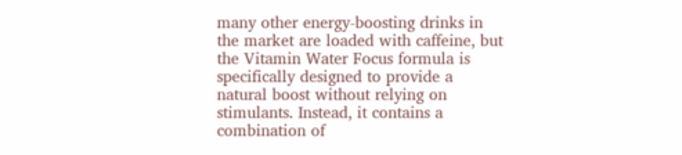many other energy-boosting drinks in the market are loaded with caffeine, but the Vitamin Water Focus formula is specifically designed to provide a natural boost without relying on stimulants. Instead, it contains a combination of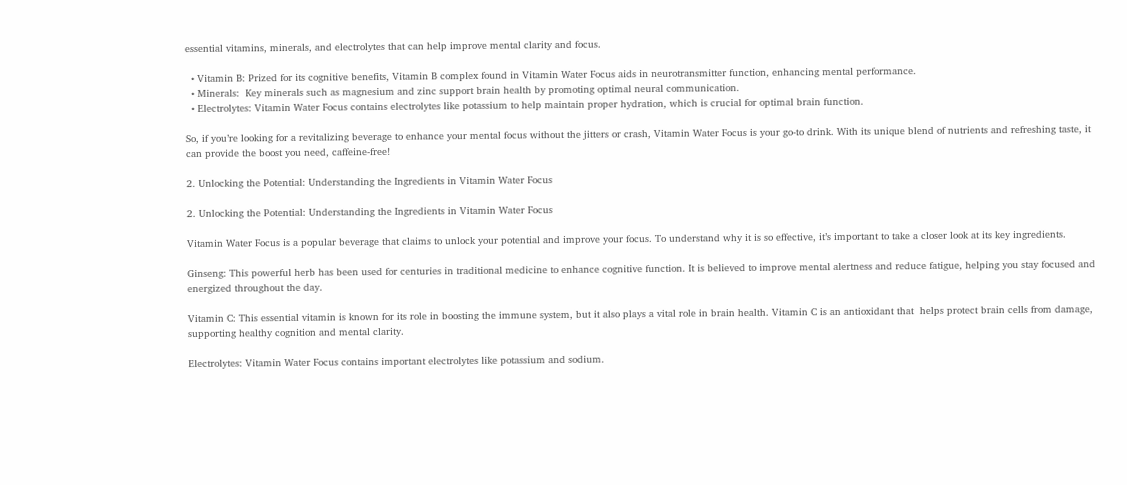essential vitamins, minerals, and electrolytes that can help improve mental clarity and focus.

  • Vitamin B: Prized for its cognitive benefits, Vitamin B complex found in Vitamin Water Focus aids in neurotransmitter function, enhancing mental performance.
  • Minerals:  Key minerals such as magnesium and zinc support brain health by promoting optimal neural communication.
  • Electrolytes: Vitamin Water Focus contains electrolytes like potassium to help maintain proper hydration, which is crucial for optimal brain function.

So, if you’re looking for a revitalizing beverage to enhance your mental focus without the jitters or crash, Vitamin Water Focus is your go-to drink. With its unique blend of nutrients and refreshing taste, it can provide the boost you need, caffeine-free!

2. Unlocking the Potential: Understanding the Ingredients in Vitamin Water Focus

2. Unlocking the Potential: Understanding the Ingredients in Vitamin Water Focus

Vitamin Water Focus is a popular beverage that claims to unlock your potential and improve your focus. To understand why it is so effective, it’s important to take a closer look at its key ingredients.

Ginseng: This powerful herb has been used for centuries in traditional medicine to enhance cognitive function. It is believed to improve mental alertness and reduce fatigue, helping you stay focused and energized throughout the day.

Vitamin C: This essential vitamin is known for its role in boosting the immune system, but it also plays a vital role in brain health. Vitamin C is an antioxidant that  helps protect brain cells from damage, supporting healthy cognition and mental clarity.

Electrolytes: Vitamin Water Focus contains important electrolytes like potassium and sodium.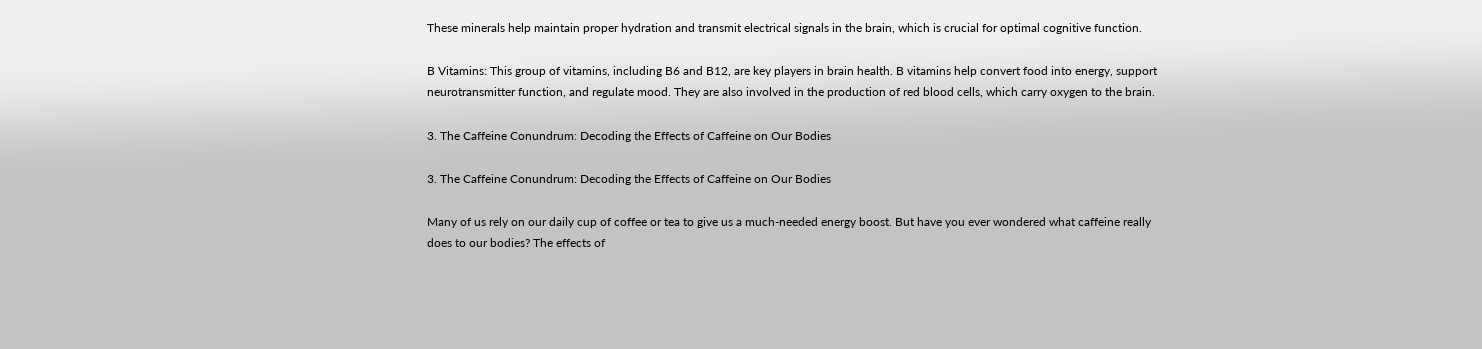These minerals help maintain proper hydration and transmit electrical signals in the brain, which is crucial for optimal cognitive function.

B Vitamins: This group of vitamins, including B6 and B12, are key players in brain health. B vitamins help convert food into energy, support neurotransmitter function, and regulate mood. They are also involved in the production of red blood cells, which carry oxygen to the brain.

3. The Caffeine Conundrum: Decoding the Effects of Caffeine on Our Bodies

3. The Caffeine Conundrum: Decoding the Effects of Caffeine on Our Bodies

Many of us rely on our daily cup of coffee or tea to give us a much-needed energy boost. But have you ever wondered what caffeine really does to our bodies? The effects of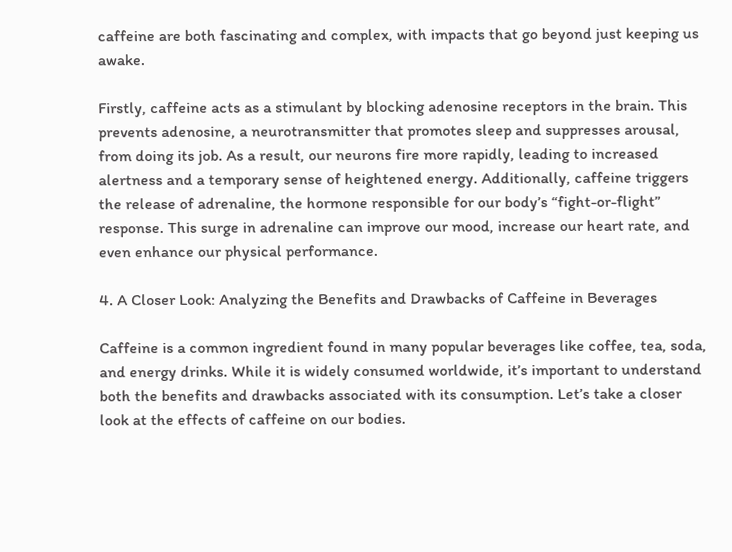caffeine are both fascinating and complex, with impacts that go beyond just keeping us awake.

Firstly, caffeine acts as a stimulant by blocking adenosine receptors in the brain. This prevents adenosine, a neurotransmitter that promotes sleep and suppresses arousal, from doing its job. As a result, our neurons fire more rapidly, leading to increased alertness and a temporary sense of heightened energy. Additionally, caffeine triggers the release of adrenaline, the hormone responsible for our body’s “fight-or-flight” response. This surge in adrenaline can improve our mood, increase our heart rate, and even enhance our physical performance.

4. A Closer Look: Analyzing the Benefits and Drawbacks of Caffeine in Beverages

Caffeine is a common ingredient found in many popular beverages like coffee, tea, soda, and energy drinks. While it is widely consumed worldwide, it’s important to understand both the benefits and drawbacks associated with its consumption. Let’s take a closer look at the effects of caffeine on our bodies.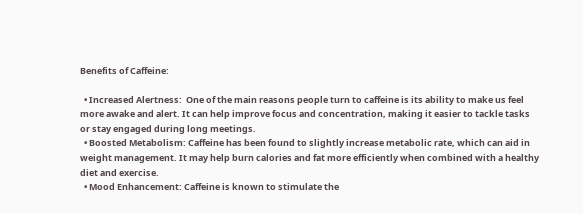Benefits of Caffeine:

  • Increased Alertness:  One of the main reasons people turn to caffeine is its ability to make us feel more awake and alert. It can help improve focus and concentration, making it easier to tackle tasks or stay engaged during long meetings.
  • Boosted Metabolism: Caffeine has been found to slightly increase metabolic rate, which can aid in weight management. It may help burn calories and fat more efficiently when combined with a healthy diet and exercise.
  • Mood Enhancement: Caffeine is known to stimulate the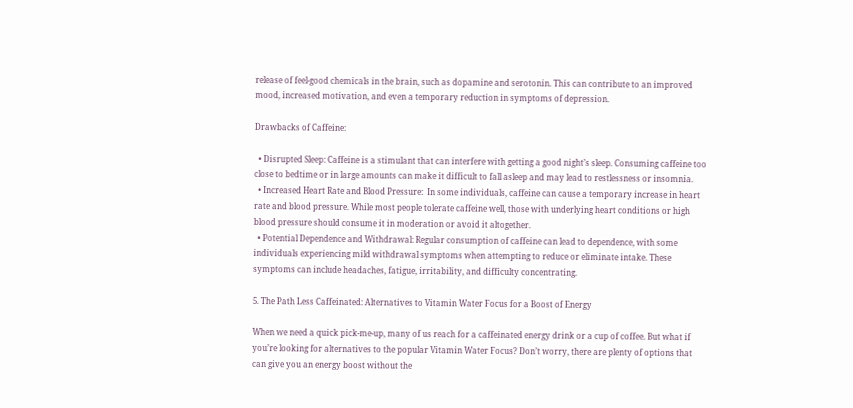release of feel-good chemicals in the brain, such as dopamine and serotonin. This can contribute to an improved mood, increased motivation, and even a temporary reduction in symptoms of depression.

Drawbacks of Caffeine:

  • Disrupted Sleep: Caffeine is a stimulant that can interfere with getting a good night’s sleep. Consuming caffeine too close to bedtime or in large amounts can make it difficult to fall asleep and may lead to restlessness or insomnia.
  • Increased Heart Rate and Blood Pressure:  In some individuals, caffeine can cause a temporary increase in heart rate and blood pressure. While most people tolerate caffeine well, those with underlying heart conditions or high blood pressure should consume it in moderation or avoid it altogether.
  • Potential Dependence and Withdrawal: Regular consumption of caffeine can lead to dependence, with some individuals experiencing mild withdrawal symptoms when attempting to reduce or eliminate intake. These symptoms can include headaches, fatigue, irritability, and difficulty concentrating.

5. The Path Less Caffeinated: Alternatives to Vitamin Water Focus for a Boost of Energy

When we need a quick pick-me-up, many of us reach for a caffeinated energy drink or a cup of coffee. But what if you’re looking for alternatives to the popular Vitamin Water Focus? Don’t worry, there are plenty of options that can give you an energy boost without the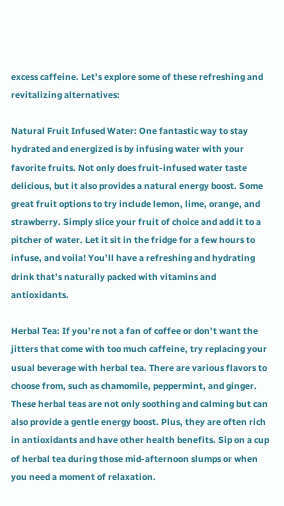excess caffeine. Let’s explore some of these refreshing and revitalizing alternatives:

Natural Fruit Infused Water: One fantastic way to stay hydrated and energized is by infusing water with your favorite fruits. Not only does fruit-infused water taste delicious, but it also provides a natural energy boost. Some great fruit options to try include lemon, lime, orange, and strawberry. Simply slice your fruit of choice and add it to a pitcher of water. Let it sit in the fridge for a few hours to infuse, and voila! You’ll have a refreshing and hydrating drink that’s naturally packed with vitamins and antioxidants.

Herbal Tea: If you’re not a fan of coffee or don’t want the jitters that come with too much caffeine, try replacing your usual beverage with herbal tea. There are various flavors to choose from, such as chamomile, peppermint, and ginger. These herbal teas are not only soothing and calming but can also provide a gentle energy boost. Plus, they are often rich in antioxidants and have other health benefits. Sip on a cup of herbal tea during those mid-afternoon slumps or when you need a moment of relaxation.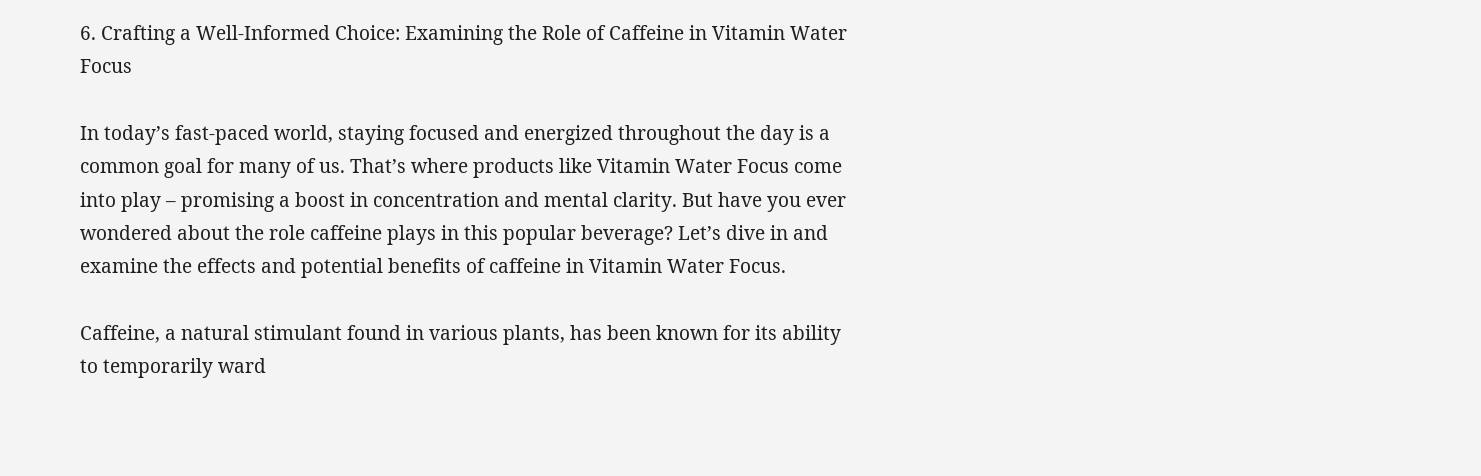6. Crafting a Well-Informed Choice: Examining the Role of Caffeine in Vitamin Water Focus

In today’s fast-paced world, staying focused and energized throughout the day is a common goal for many of us. That’s where products like Vitamin Water Focus come into play – promising a boost in concentration and mental clarity. But have you ever wondered about the role caffeine plays in this popular beverage? Let’s dive in and examine the effects and potential benefits of caffeine in Vitamin Water Focus.

Caffeine, a natural stimulant found in various plants, has been known for its ability to temporarily ward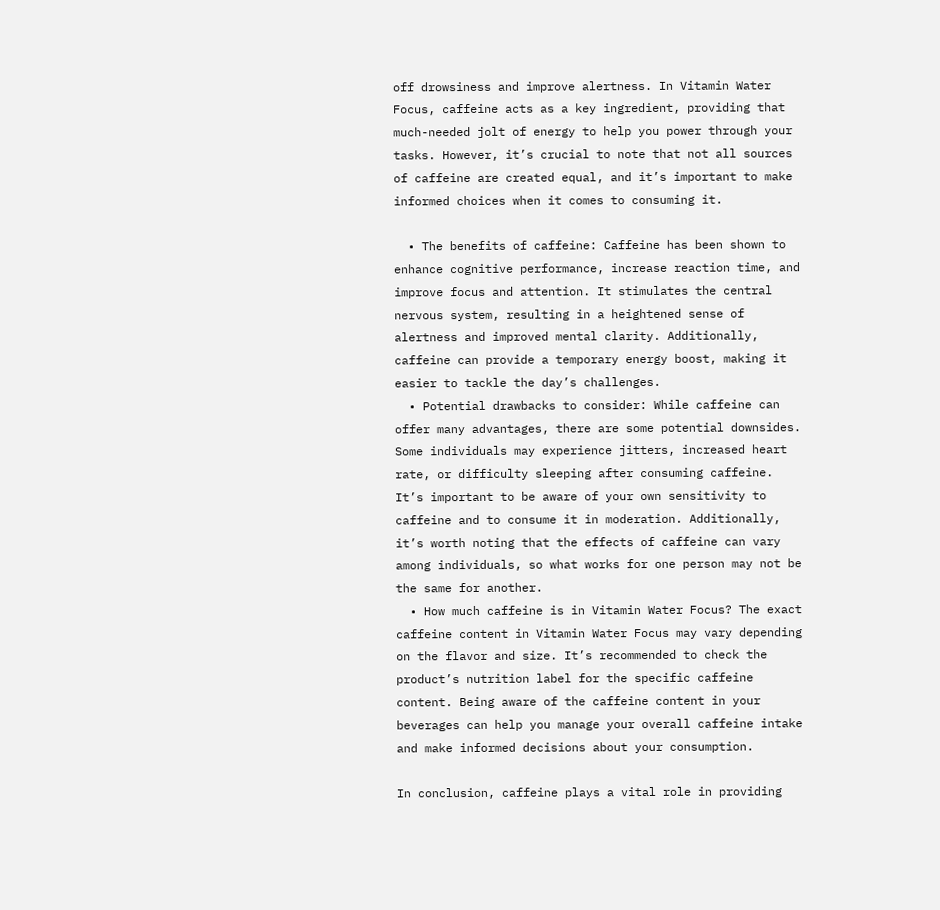off drowsiness and improve alertness. In Vitamin Water Focus, caffeine acts as a key ingredient, providing that much-needed jolt of energy to help you power through your tasks. However, it’s crucial to note that not all sources of caffeine are created equal, and it’s important to make informed choices when it comes to consuming it.

  • The benefits of caffeine: Caffeine has been shown to enhance cognitive performance, increase reaction time, and improve focus and attention. It stimulates the central nervous system, resulting in a heightened sense of alertness and improved mental clarity. Additionally, caffeine can provide a temporary energy boost, making it easier to tackle the day’s challenges.
  • Potential drawbacks to consider: While caffeine can offer many advantages, there are some potential downsides. Some individuals may experience jitters, increased heart rate, or difficulty sleeping after consuming caffeine. It’s important to be aware of your own sensitivity to caffeine and to consume it in moderation. Additionally, it’s worth noting that the effects of caffeine can vary among individuals, so what works for one person may not be the same for another.
  • How much caffeine is in Vitamin Water Focus? The exact caffeine content in Vitamin Water Focus may vary depending on the flavor and size. It’s recommended to check the product’s nutrition label for the specific caffeine content. Being aware of the caffeine content in your beverages can help you manage your overall caffeine intake and make informed decisions about your consumption.

In conclusion, caffeine plays a vital role in providing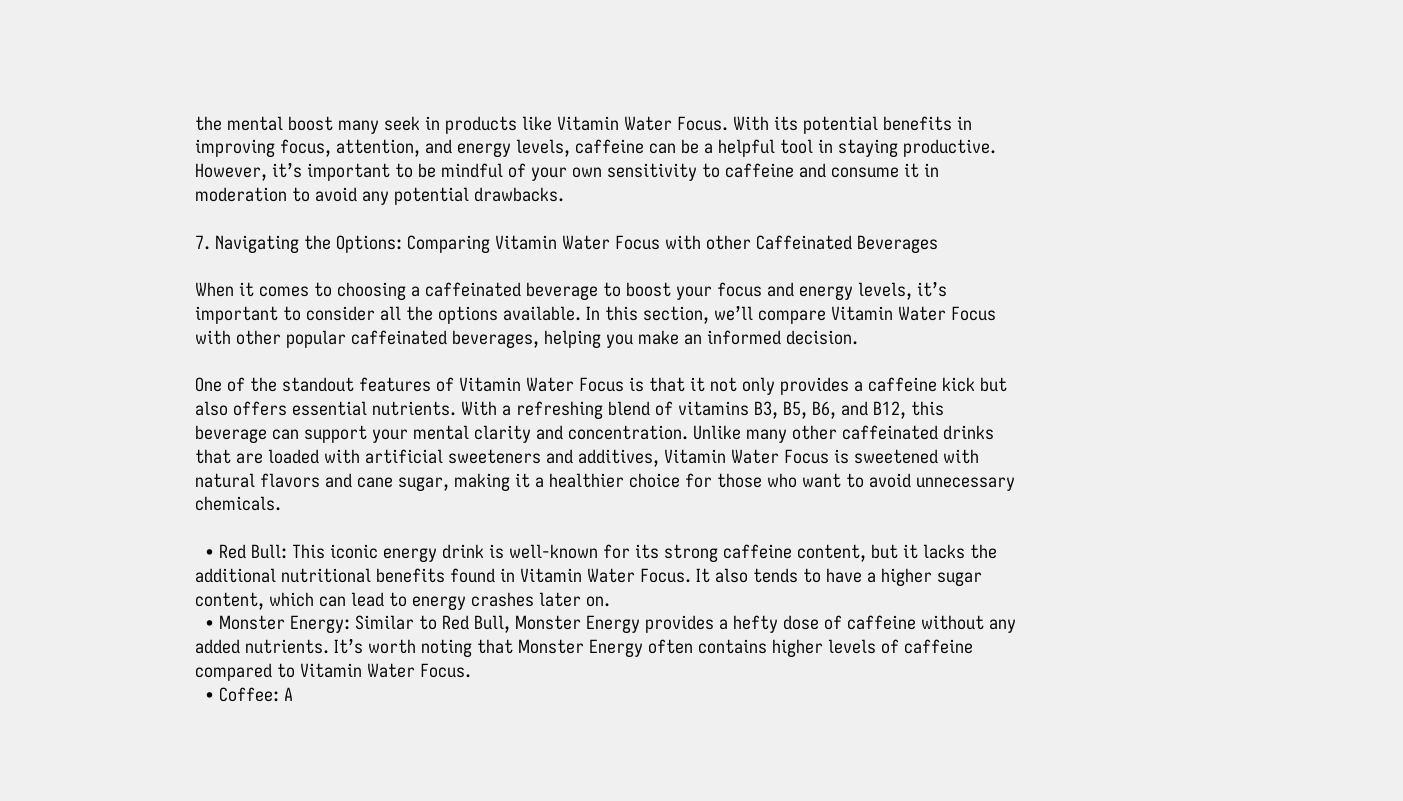the mental boost many seek in products like Vitamin Water Focus. With its potential benefits in improving focus, attention, and energy levels, caffeine can be a helpful tool in staying productive. However, it’s important to be mindful of your own sensitivity to caffeine and consume it in moderation to avoid any potential drawbacks.

7. Navigating the Options: Comparing Vitamin Water Focus with other Caffeinated Beverages

When it comes to choosing a caffeinated beverage to boost your focus and energy levels, it’s important to consider all the options available. In this section, we’ll compare Vitamin Water Focus with other popular caffeinated beverages, helping you make an informed decision.

One of the standout features of Vitamin Water Focus is that it not only provides a caffeine kick but also offers essential nutrients. With a refreshing blend of vitamins B3, B5, B6, and B12, this beverage can support your mental clarity and concentration. Unlike many other caffeinated drinks that are loaded with artificial sweeteners and additives, Vitamin Water Focus is sweetened with natural flavors and cane sugar, making it a healthier choice for those who want to avoid unnecessary chemicals.

  • Red Bull: This iconic energy drink is well-known for its strong caffeine content, but it lacks the additional nutritional benefits found in Vitamin Water Focus. It also tends to have a higher sugar content, which can lead to energy crashes later on.
  • Monster Energy: Similar to Red Bull, Monster Energy provides a hefty dose of caffeine without any added nutrients. It’s worth noting that Monster Energy often contains higher levels of caffeine compared to Vitamin Water Focus.
  • Coffee: A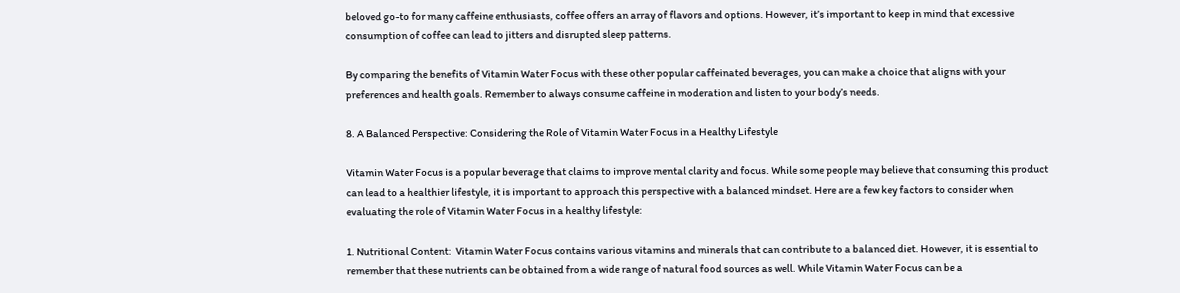beloved go-to for many caffeine enthusiasts, coffee offers an array of flavors and options. However, it’s important to keep in mind that excessive consumption of coffee can lead to jitters and disrupted sleep patterns.

By comparing the benefits of Vitamin Water Focus with these other popular caffeinated beverages, you can make a choice that aligns with your preferences and health goals. Remember to always consume caffeine in moderation and listen to your body’s needs.

8. A Balanced Perspective: Considering the Role of Vitamin Water Focus in a Healthy Lifestyle

Vitamin Water Focus is a popular beverage that claims to improve mental clarity and focus. While some people may believe that consuming this product can lead to a healthier lifestyle, it is important to approach this perspective with a balanced mindset. Here are a few key factors to consider when evaluating the role of Vitamin Water Focus in a healthy lifestyle:

1. Nutritional Content:  Vitamin Water Focus contains various vitamins and minerals that can contribute to a balanced diet. However, it is essential to remember that these nutrients can be obtained from a wide range of natural food sources as well. While Vitamin Water Focus can be a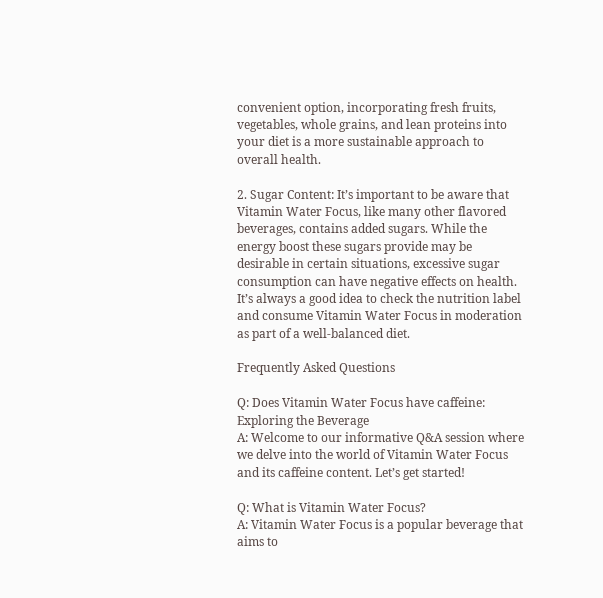convenient option, incorporating fresh fruits, vegetables, whole grains, and lean proteins into your diet is a more sustainable approach to overall health.

2. Sugar Content: It’s important to be aware that Vitamin Water Focus, like many other flavored beverages, contains added sugars. While the energy boost these sugars provide may be desirable in certain situations, excessive sugar consumption can have negative effects on health. It’s always a good idea to check the nutrition label and consume Vitamin Water Focus in moderation as part of a well-balanced diet.

Frequently Asked Questions

Q: Does Vitamin Water Focus have caffeine: Exploring the Beverage
A: Welcome to our informative Q&A session where we delve into the world of Vitamin Water Focus and its caffeine content. Let’s get started!

Q: What is Vitamin Water Focus?
A: Vitamin Water Focus is a popular beverage that aims to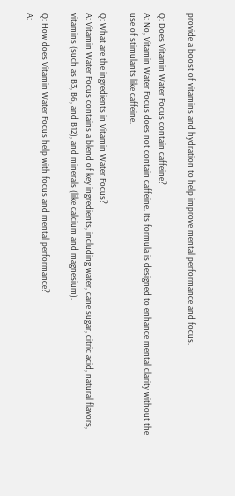provide a boost of vitamins and hydration to help improve mental performance and focus.

Q: Does Vitamin Water Focus contain caffeine?
A: No, Vitamin Water Focus does not contain caffeine. Its formula is designed to enhance mental clarity without the use of stimulants like caffeine.

Q: What are the ingredients in Vitamin Water Focus?
A: Vitamin Water Focus contains a blend of key ingredients, including water, cane sugar, citric acid, natural flavors, vitamins (such as B3, B6, and B12), and minerals (like calcium and magnesium).

Q: How does Vitamin Water Focus help with focus and mental performance?
A: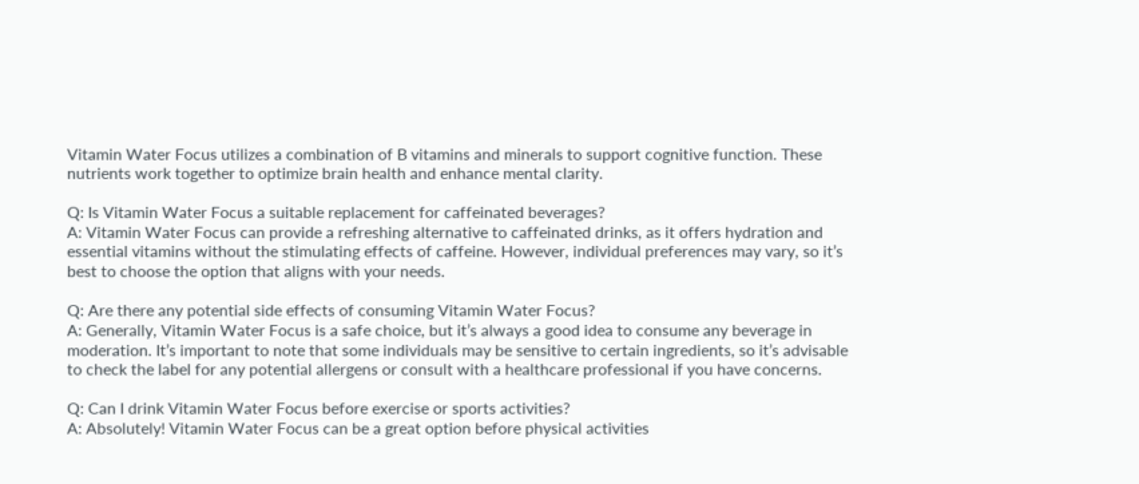Vitamin Water Focus utilizes a combination of B vitamins and minerals to support cognitive function. These nutrients work together to optimize brain health and enhance mental clarity.

Q: Is Vitamin Water Focus a suitable replacement for caffeinated beverages?
A: Vitamin Water Focus can provide a refreshing alternative to caffeinated drinks, as it offers hydration and essential vitamins without the stimulating effects of caffeine. However, individual preferences may vary, so it’s best to choose the option that aligns with your needs.

Q: Are there any potential side effects of consuming Vitamin Water Focus?
A: Generally, Vitamin Water Focus is a safe choice, but it’s always a good idea to consume any beverage in moderation. It’s important to note that some individuals may be sensitive to certain ingredients, so it’s advisable to check the label for any potential allergens or consult with a healthcare professional if you have concerns.

Q: Can I drink Vitamin Water Focus before exercise or sports activities?
A: Absolutely! Vitamin Water Focus can be a great option before physical activities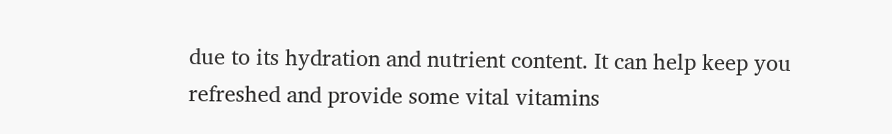due to its hydration and nutrient content. It can help keep you refreshed and provide some vital vitamins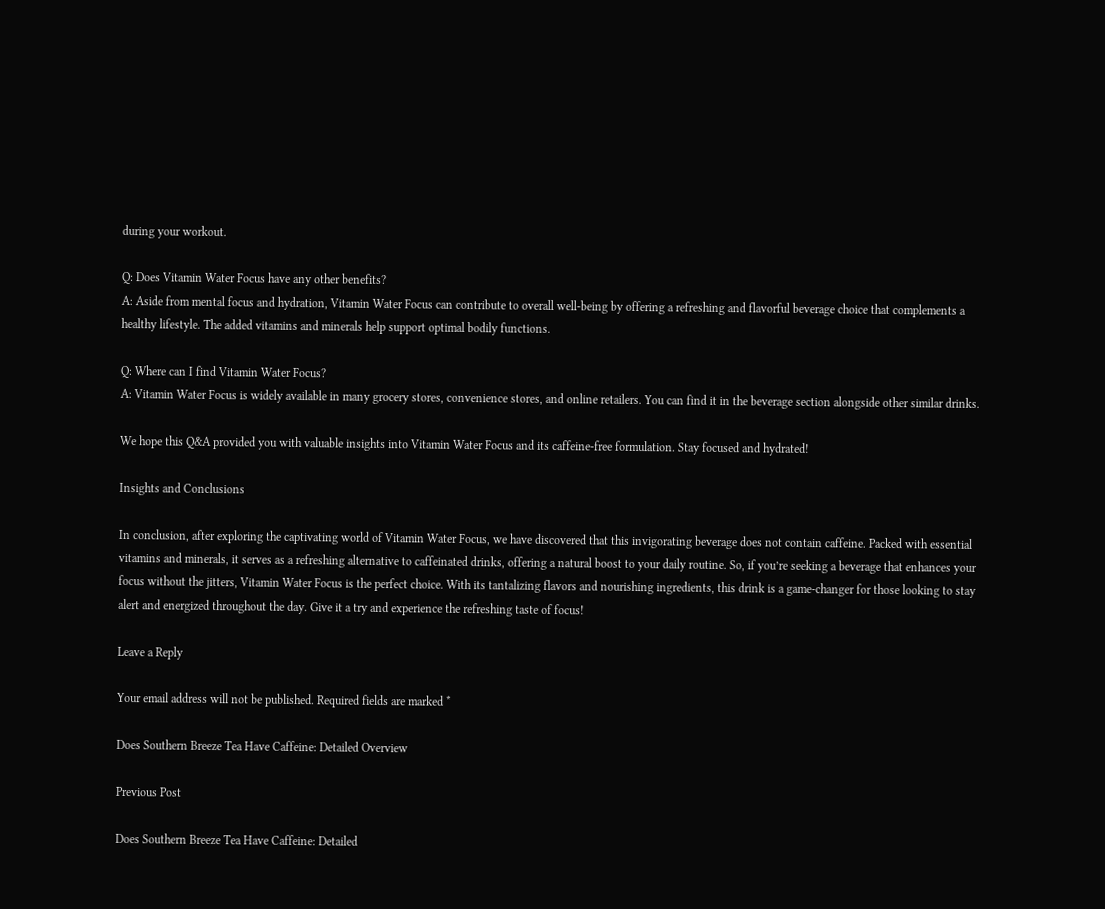during your workout.

Q: Does Vitamin Water Focus have any other benefits?
A: Aside from mental focus and hydration, Vitamin Water Focus can contribute to overall well-being by offering a refreshing and flavorful beverage choice that complements a healthy lifestyle. The added vitamins and minerals help support optimal bodily functions.

Q: Where can I find Vitamin Water Focus?
A: Vitamin Water Focus is widely available in many grocery stores, convenience stores, and online retailers. You can find it in the beverage section alongside other similar drinks.

We hope this Q&A provided you with valuable insights into Vitamin Water Focus and its caffeine-free formulation. Stay focused and hydrated!

Insights and Conclusions

In conclusion, after exploring the captivating world of Vitamin Water Focus, we have discovered that this invigorating beverage does not contain caffeine. Packed with essential vitamins and minerals, it serves as a refreshing alternative to caffeinated drinks, offering a natural boost to your daily routine. So, if you’re seeking a beverage that enhances your focus without the jitters, Vitamin Water Focus is the perfect choice. With its tantalizing flavors and nourishing ingredients, this drink is a game-changer for those looking to stay alert and energized throughout the day. Give it a try and experience the refreshing taste of focus!

Leave a Reply

Your email address will not be published. Required fields are marked *

Does Southern Breeze Tea Have Caffeine: Detailed Overview

Previous Post

Does Southern Breeze Tea Have Caffeine: Detailed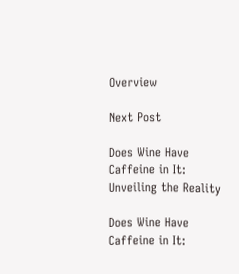Overview

Next Post

Does Wine Have Caffeine in It: Unveiling the Reality

Does Wine Have Caffeine in It: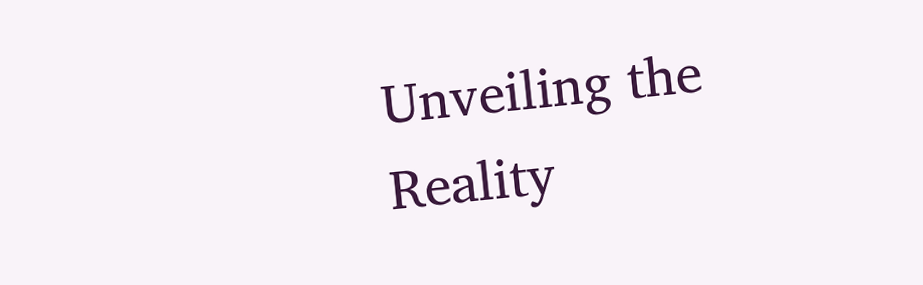Unveiling the Reality